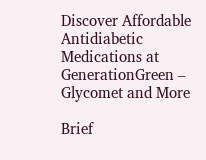Discover Affordable Antidiabetic Medications at GenerationGreen – Glycomet and More

Brief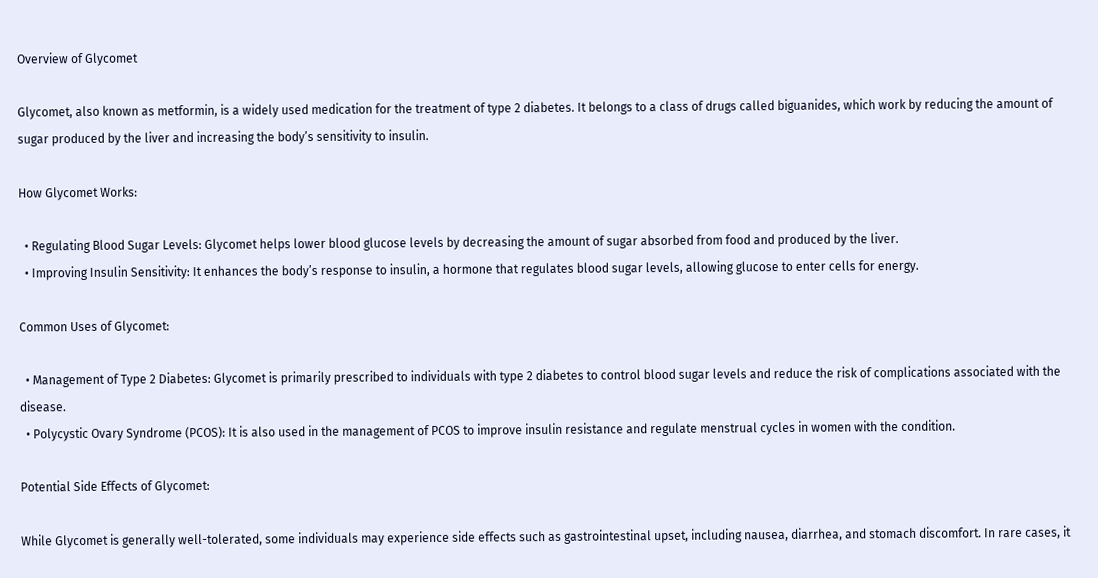Overview of Glycomet

Glycomet, also known as metformin, is a widely used medication for the treatment of type 2 diabetes. It belongs to a class of drugs called biguanides, which work by reducing the amount of sugar produced by the liver and increasing the body’s sensitivity to insulin.

How Glycomet Works:

  • Regulating Blood Sugar Levels: Glycomet helps lower blood glucose levels by decreasing the amount of sugar absorbed from food and produced by the liver.
  • Improving Insulin Sensitivity: It enhances the body’s response to insulin, a hormone that regulates blood sugar levels, allowing glucose to enter cells for energy.

Common Uses of Glycomet:

  • Management of Type 2 Diabetes: Glycomet is primarily prescribed to individuals with type 2 diabetes to control blood sugar levels and reduce the risk of complications associated with the disease.
  • Polycystic Ovary Syndrome (PCOS): It is also used in the management of PCOS to improve insulin resistance and regulate menstrual cycles in women with the condition.

Potential Side Effects of Glycomet:

While Glycomet is generally well-tolerated, some individuals may experience side effects such as gastrointestinal upset, including nausea, diarrhea, and stomach discomfort. In rare cases, it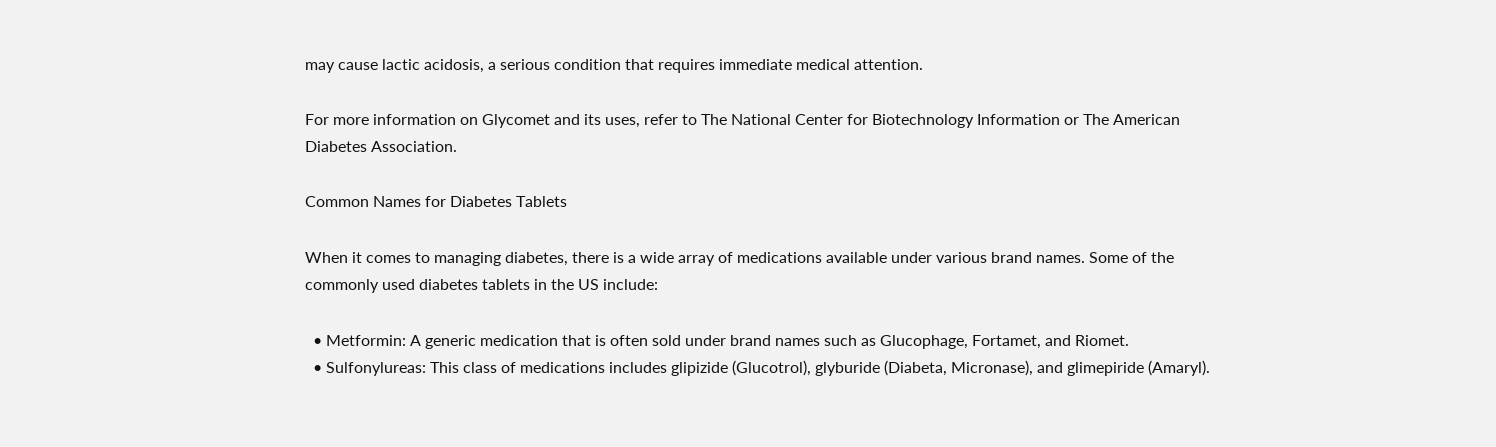may cause lactic acidosis, a serious condition that requires immediate medical attention.

For more information on Glycomet and its uses, refer to The National Center for Biotechnology Information or The American Diabetes Association.

Common Names for Diabetes Tablets

When it comes to managing diabetes, there is a wide array of medications available under various brand names. Some of the commonly used diabetes tablets in the US include:

  • Metformin: A generic medication that is often sold under brand names such as Glucophage, Fortamet, and Riomet.
  • Sulfonylureas: This class of medications includes glipizide (Glucotrol), glyburide (Diabeta, Micronase), and glimepiride (Amaryl).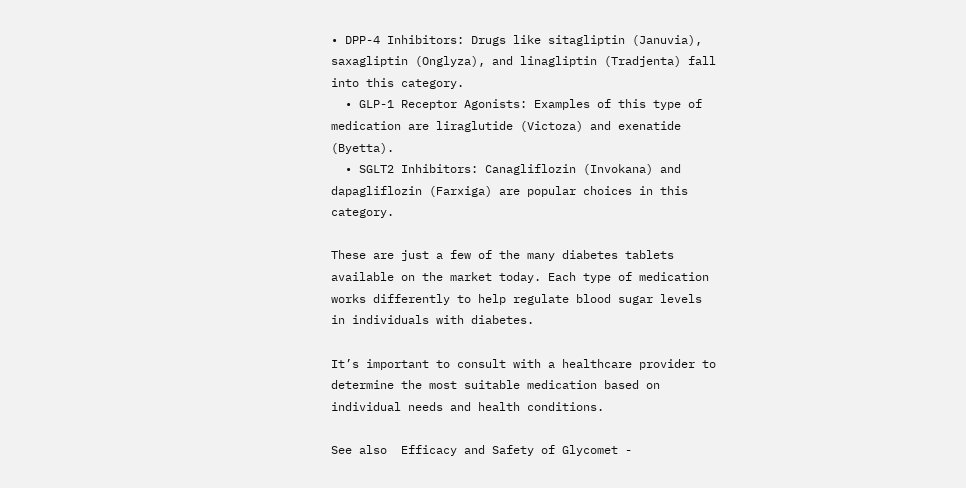• DPP-4 Inhibitors: Drugs like sitagliptin (Januvia), saxagliptin (Onglyza), and linagliptin (Tradjenta) fall into this category.
  • GLP-1 Receptor Agonists: Examples of this type of medication are liraglutide (Victoza) and exenatide (Byetta).
  • SGLT2 Inhibitors: Canagliflozin (Invokana) and dapagliflozin (Farxiga) are popular choices in this category.

These are just a few of the many diabetes tablets available on the market today. Each type of medication works differently to help regulate blood sugar levels in individuals with diabetes.

It’s important to consult with a healthcare provider to determine the most suitable medication based on individual needs and health conditions.

See also  Efficacy and Safety of Glycomet -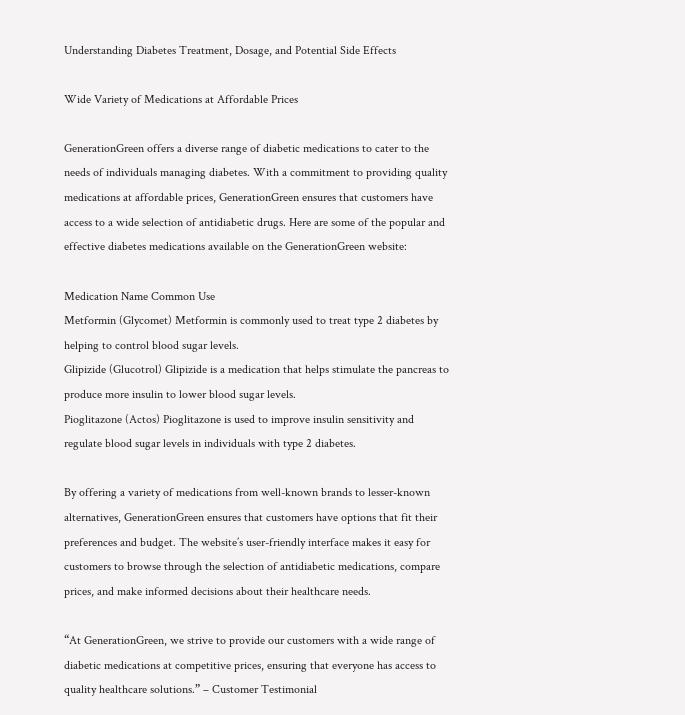Understanding Diabetes Treatment, Dosage, and Potential Side Effects

Wide Variety of Medications at Affordable Prices

GenerationGreen offers a diverse range of diabetic medications to cater to the needs of individuals managing diabetes. With a commitment to providing quality medications at affordable prices, GenerationGreen ensures that customers have access to a wide selection of antidiabetic drugs. Here are some of the popular and effective diabetes medications available on the GenerationGreen website:

Medication Name Common Use
Metformin (Glycomet) Metformin is commonly used to treat type 2 diabetes by helping to control blood sugar levels.
Glipizide (Glucotrol) Glipizide is a medication that helps stimulate the pancreas to produce more insulin to lower blood sugar levels.
Pioglitazone (Actos) Pioglitazone is used to improve insulin sensitivity and regulate blood sugar levels in individuals with type 2 diabetes.

By offering a variety of medications from well-known brands to lesser-known alternatives, GenerationGreen ensures that customers have options that fit their preferences and budget. The website’s user-friendly interface makes it easy for customers to browse through the selection of antidiabetic medications, compare prices, and make informed decisions about their healthcare needs.

“At GenerationGreen, we strive to provide our customers with a wide range of diabetic medications at competitive prices, ensuring that everyone has access to quality healthcare solutions.” – Customer Testimonial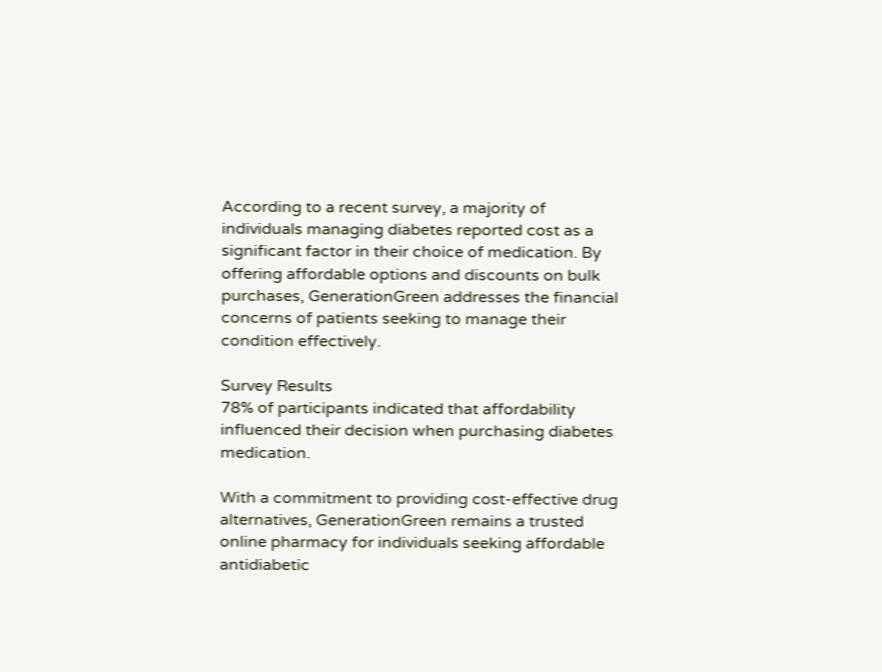According to a recent survey, a majority of individuals managing diabetes reported cost as a significant factor in their choice of medication. By offering affordable options and discounts on bulk purchases, GenerationGreen addresses the financial concerns of patients seeking to manage their condition effectively.

Survey Results
78% of participants indicated that affordability influenced their decision when purchasing diabetes medication.

With a commitment to providing cost-effective drug alternatives, GenerationGreen remains a trusted online pharmacy for individuals seeking affordable antidiabetic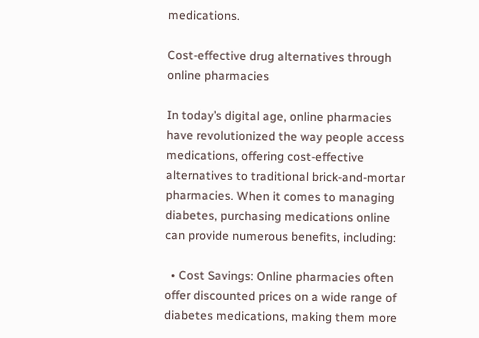medications.

Cost-effective drug alternatives through online pharmacies

In today’s digital age, online pharmacies have revolutionized the way people access medications, offering cost-effective alternatives to traditional brick-and-mortar pharmacies. When it comes to managing diabetes, purchasing medications online can provide numerous benefits, including:

  • Cost Savings: Online pharmacies often offer discounted prices on a wide range of diabetes medications, making them more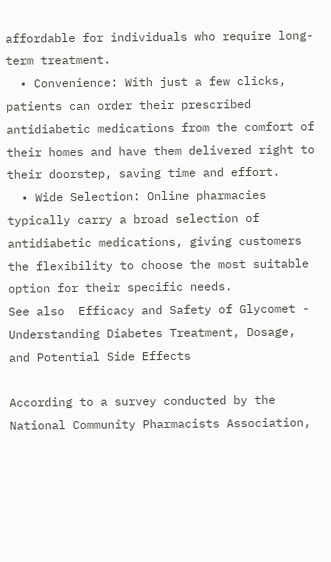affordable for individuals who require long-term treatment.
  • Convenience: With just a few clicks, patients can order their prescribed antidiabetic medications from the comfort of their homes and have them delivered right to their doorstep, saving time and effort.
  • Wide Selection: Online pharmacies typically carry a broad selection of antidiabetic medications, giving customers the flexibility to choose the most suitable option for their specific needs.
See also  Efficacy and Safety of Glycomet - Understanding Diabetes Treatment, Dosage, and Potential Side Effects

According to a survey conducted by the National Community Pharmacists Association,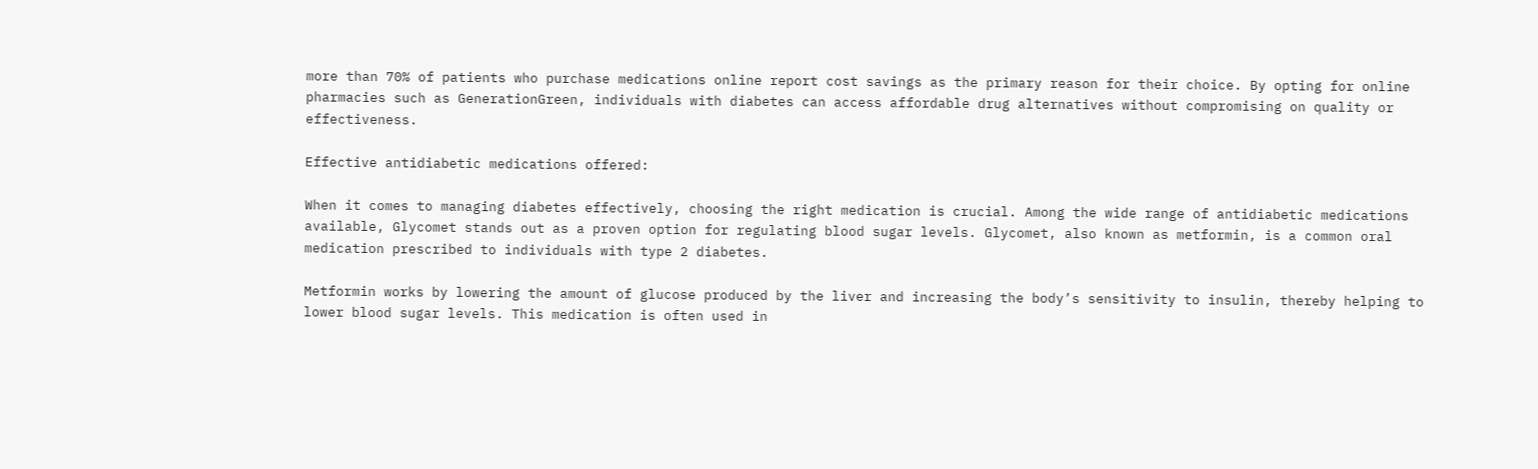more than 70% of patients who purchase medications online report cost savings as the primary reason for their choice. By opting for online pharmacies such as GenerationGreen, individuals with diabetes can access affordable drug alternatives without compromising on quality or effectiveness.

Effective antidiabetic medications offered:

When it comes to managing diabetes effectively, choosing the right medication is crucial. Among the wide range of antidiabetic medications available, Glycomet stands out as a proven option for regulating blood sugar levels. Glycomet, also known as metformin, is a common oral medication prescribed to individuals with type 2 diabetes.

Metformin works by lowering the amount of glucose produced by the liver and increasing the body’s sensitivity to insulin, thereby helping to lower blood sugar levels. This medication is often used in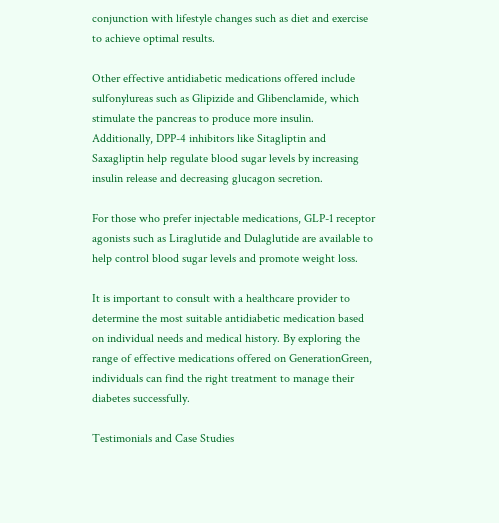conjunction with lifestyle changes such as diet and exercise to achieve optimal results.

Other effective antidiabetic medications offered include sulfonylureas such as Glipizide and Glibenclamide, which stimulate the pancreas to produce more insulin. Additionally, DPP-4 inhibitors like Sitagliptin and Saxagliptin help regulate blood sugar levels by increasing insulin release and decreasing glucagon secretion.

For those who prefer injectable medications, GLP-1 receptor agonists such as Liraglutide and Dulaglutide are available to help control blood sugar levels and promote weight loss.

It is important to consult with a healthcare provider to determine the most suitable antidiabetic medication based on individual needs and medical history. By exploring the range of effective medications offered on GenerationGreen, individuals can find the right treatment to manage their diabetes successfully.

Testimonials and Case Studies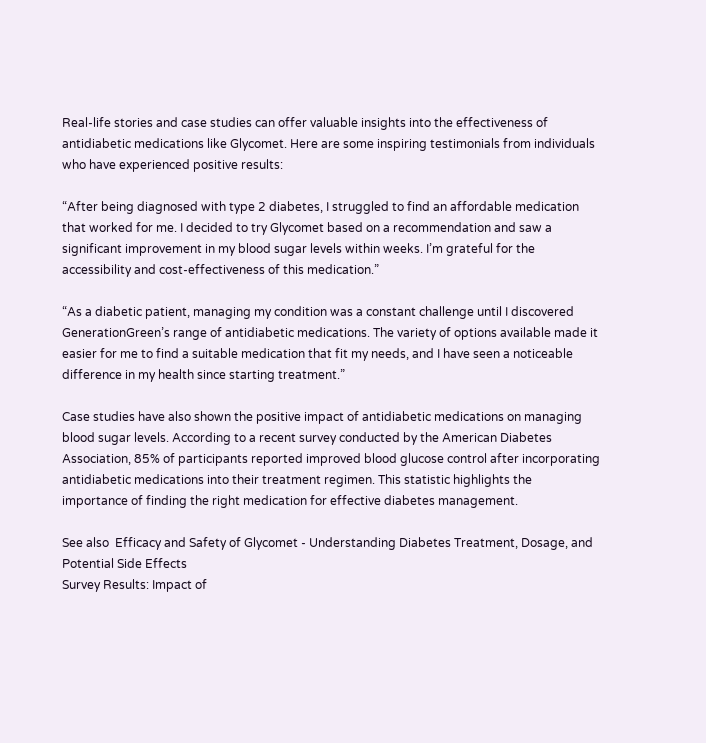Real-life stories and case studies can offer valuable insights into the effectiveness of antidiabetic medications like Glycomet. Here are some inspiring testimonials from individuals who have experienced positive results:

“After being diagnosed with type 2 diabetes, I struggled to find an affordable medication that worked for me. I decided to try Glycomet based on a recommendation and saw a significant improvement in my blood sugar levels within weeks. I’m grateful for the accessibility and cost-effectiveness of this medication.”

“As a diabetic patient, managing my condition was a constant challenge until I discovered GenerationGreen’s range of antidiabetic medications. The variety of options available made it easier for me to find a suitable medication that fit my needs, and I have seen a noticeable difference in my health since starting treatment.”

Case studies have also shown the positive impact of antidiabetic medications on managing blood sugar levels. According to a recent survey conducted by the American Diabetes Association, 85% of participants reported improved blood glucose control after incorporating antidiabetic medications into their treatment regimen. This statistic highlights the importance of finding the right medication for effective diabetes management.

See also  Efficacy and Safety of Glycomet - Understanding Diabetes Treatment, Dosage, and Potential Side Effects
Survey Results: Impact of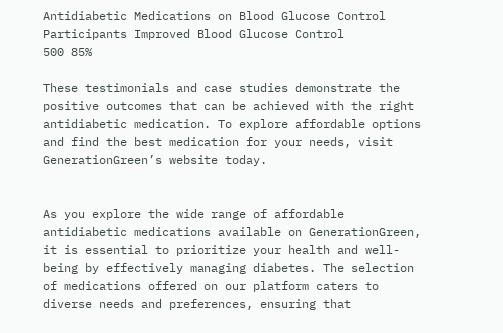Antidiabetic Medications on Blood Glucose Control
Participants Improved Blood Glucose Control
500 85%

These testimonials and case studies demonstrate the positive outcomes that can be achieved with the right antidiabetic medication. To explore affordable options and find the best medication for your needs, visit GenerationGreen’s website today.


As you explore the wide range of affordable antidiabetic medications available on GenerationGreen, it is essential to prioritize your health and well-being by effectively managing diabetes. The selection of medications offered on our platform caters to diverse needs and preferences, ensuring that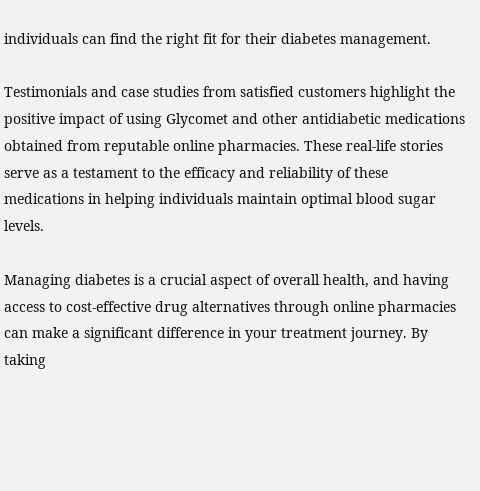individuals can find the right fit for their diabetes management.

Testimonials and case studies from satisfied customers highlight the positive impact of using Glycomet and other antidiabetic medications obtained from reputable online pharmacies. These real-life stories serve as a testament to the efficacy and reliability of these medications in helping individuals maintain optimal blood sugar levels.

Managing diabetes is a crucial aspect of overall health, and having access to cost-effective drug alternatives through online pharmacies can make a significant difference in your treatment journey. By taking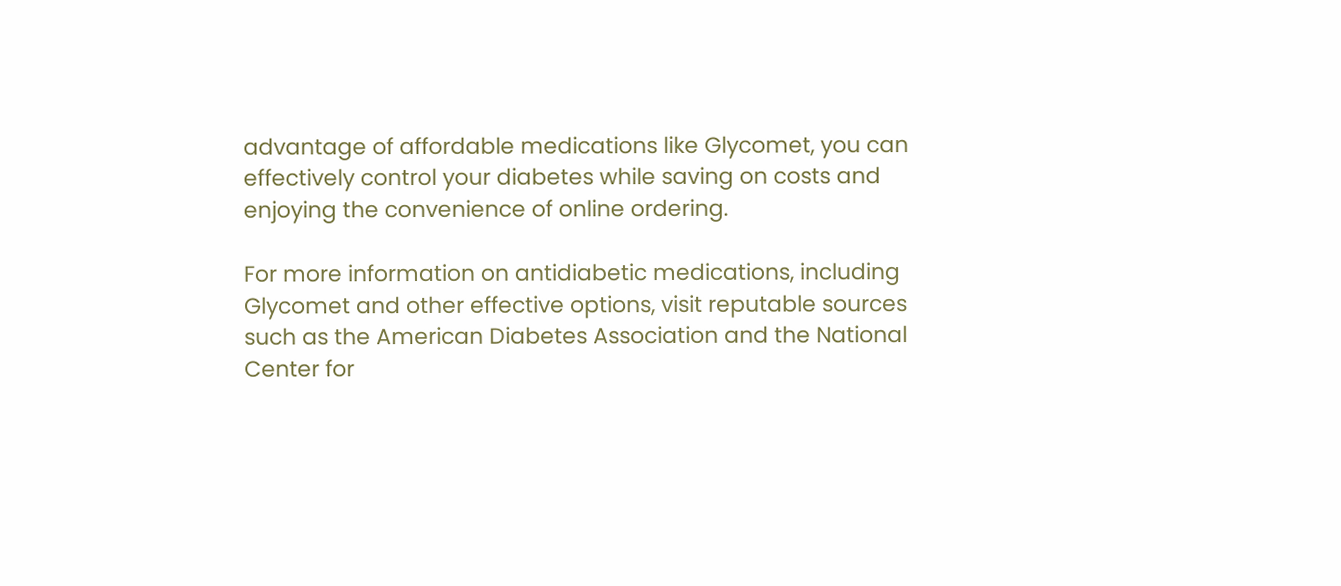advantage of affordable medications like Glycomet, you can effectively control your diabetes while saving on costs and enjoying the convenience of online ordering.

For more information on antidiabetic medications, including Glycomet and other effective options, visit reputable sources such as the American Diabetes Association and the National Center for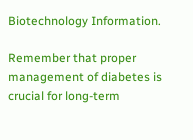Biotechnology Information.

Remember that proper management of diabetes is crucial for long-term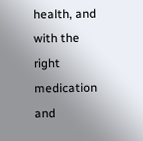health, and with the right medication and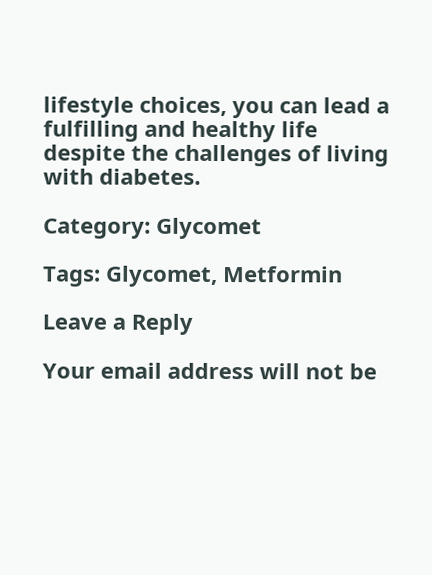lifestyle choices, you can lead a fulfilling and healthy life despite the challenges of living with diabetes.

Category: Glycomet

Tags: Glycomet, Metformin

Leave a Reply

Your email address will not be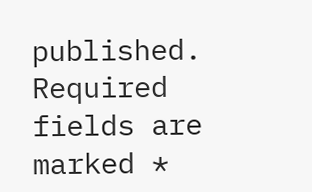published. Required fields are marked *